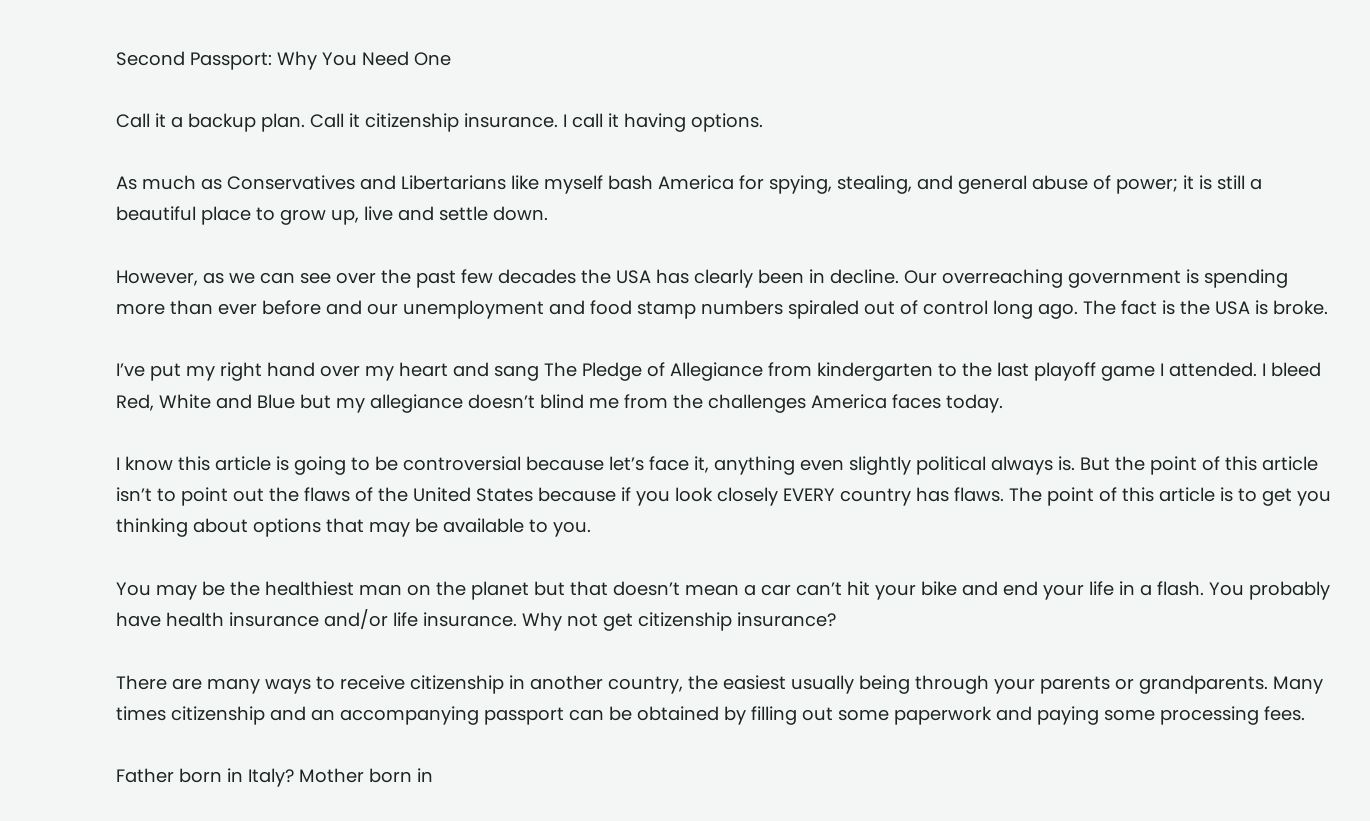Second Passport: Why You Need One

Call it a backup plan. Call it citizenship insurance. I call it having options.

As much as Conservatives and Libertarians like myself bash America for spying, stealing, and general abuse of power; it is still a beautiful place to grow up, live and settle down.

However, as we can see over the past few decades the USA has clearly been in decline. Our overreaching government is spending more than ever before and our unemployment and food stamp numbers spiraled out of control long ago. The fact is the USA is broke.

I’ve put my right hand over my heart and sang The Pledge of Allegiance from kindergarten to the last playoff game I attended. I bleed Red, White and Blue but my allegiance doesn’t blind me from the challenges America faces today.

I know this article is going to be controversial because let’s face it, anything even slightly political always is. But the point of this article isn’t to point out the flaws of the United States because if you look closely EVERY country has flaws. The point of this article is to get you thinking about options that may be available to you.

You may be the healthiest man on the planet but that doesn’t mean a car can’t hit your bike and end your life in a flash. You probably have health insurance and/or life insurance. Why not get citizenship insurance?

There are many ways to receive citizenship in another country, the easiest usually being through your parents or grandparents. Many times citizenship and an accompanying passport can be obtained by filling out some paperwork and paying some processing fees.

Father born in Italy? Mother born in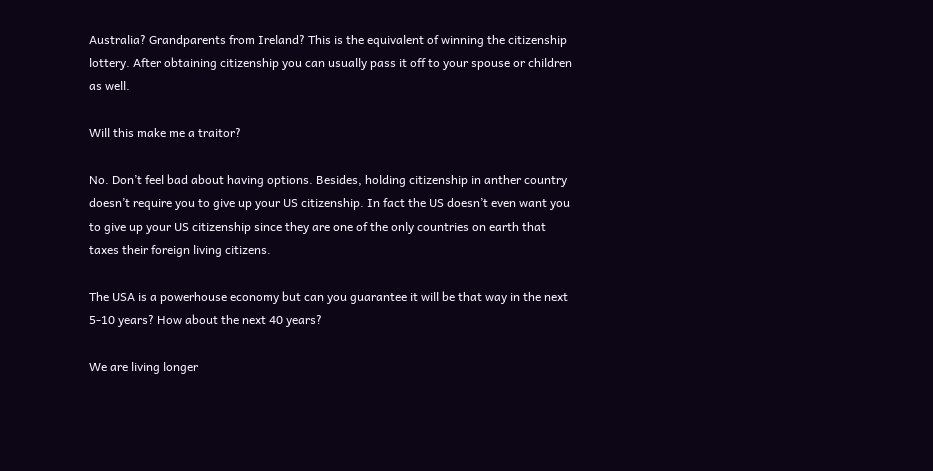Australia? Grandparents from Ireland? This is the equivalent of winning the citizenship lottery. After obtaining citizenship you can usually pass it off to your spouse or children as well.

Will this make me a traitor?

No. Don’t feel bad about having options. Besides, holding citizenship in anther country doesn’t require you to give up your US citizenship. In fact the US doesn’t even want you to give up your US citizenship since they are one of the only countries on earth that taxes their foreign living citizens.

The USA is a powerhouse economy but can you guarantee it will be that way in the next 5-10 years? How about the next 40 years?

We are living longer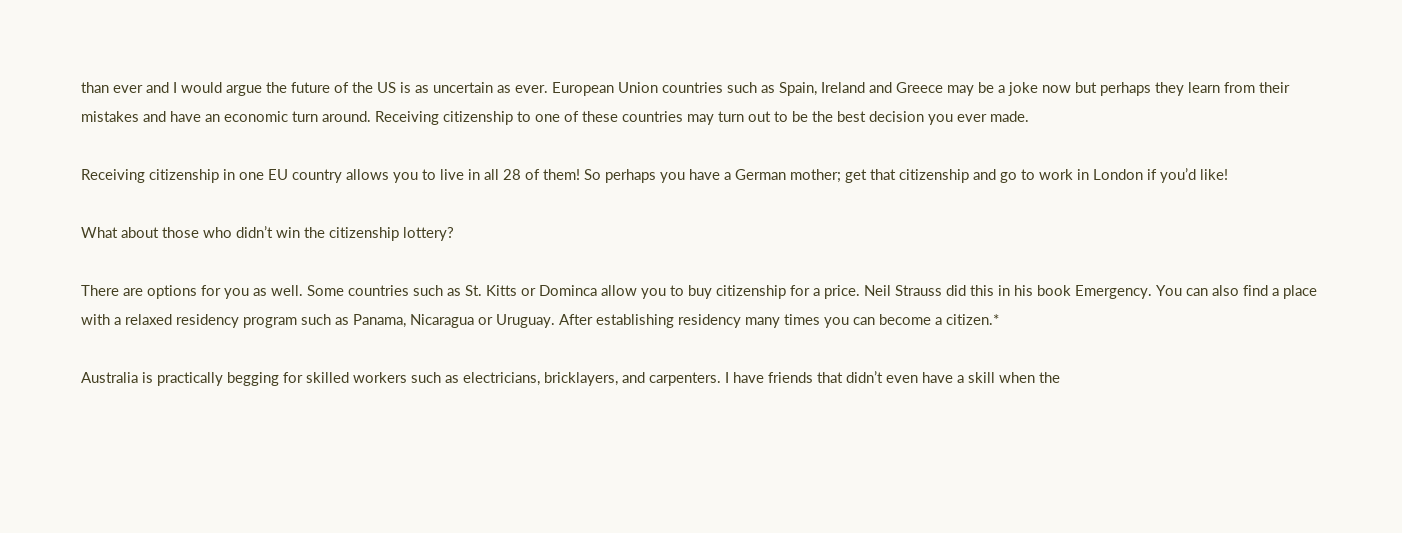than ever and I would argue the future of the US is as uncertain as ever. European Union countries such as Spain, Ireland and Greece may be a joke now but perhaps they learn from their mistakes and have an economic turn around. Receiving citizenship to one of these countries may turn out to be the best decision you ever made.

Receiving citizenship in one EU country allows you to live in all 28 of them! So perhaps you have a German mother; get that citizenship and go to work in London if you’d like!

What about those who didn’t win the citizenship lottery?

There are options for you as well. Some countries such as St. Kitts or Dominca allow you to buy citizenship for a price. Neil Strauss did this in his book Emergency. You can also find a place with a relaxed residency program such as Panama, Nicaragua or Uruguay. After establishing residency many times you can become a citizen.*

Australia is practically begging for skilled workers such as electricians, bricklayers, and carpenters. I have friends that didn’t even have a skill when the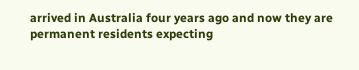arrived in Australia four years ago and now they are permanent residents expecting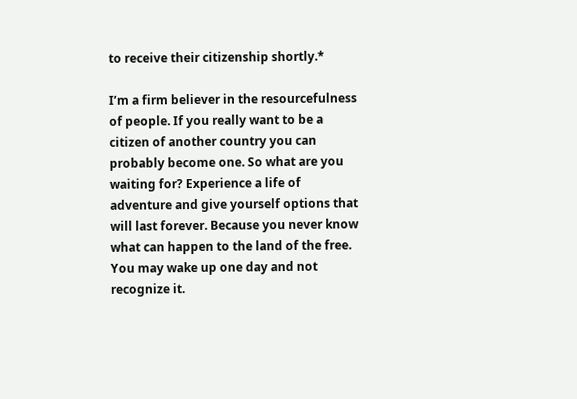to receive their citizenship shortly.*

I’m a firm believer in the resourcefulness of people. If you really want to be a citizen of another country you can probably become one. So what are you waiting for? Experience a life of adventure and give yourself options that will last forever. Because you never know what can happen to the land of the free. You may wake up one day and not recognize it.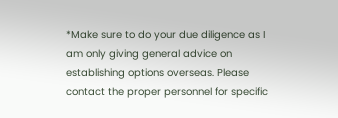*Make sure to do your due diligence as I am only giving general advice on establishing options overseas. Please contact the proper personnel for specific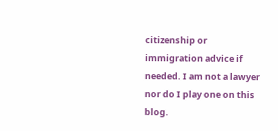citizenship or immigration advice if needed. I am not a lawyer nor do I play one on this blog.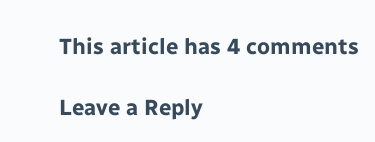This article has 4 comments

Leave a Reply